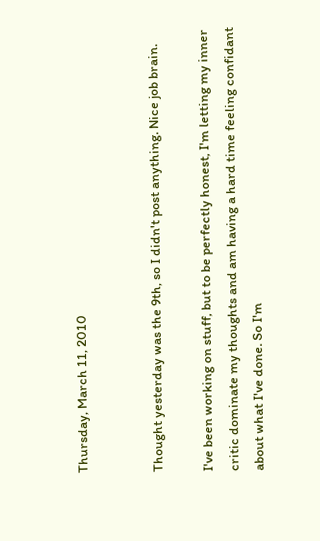Thursday, March 11, 2010


Thought yesterday was the 9th, so I didn't post anything. Nice job brain.

I've been working on stuff, but to be perfectly honest, I'm letting my inner critic dominate my thoughts and am having a hard time feeling confidant about what I've done. So I'm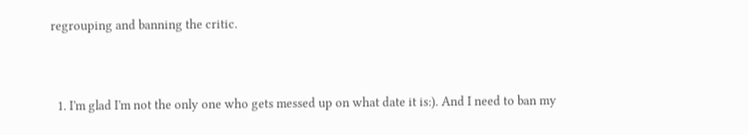regrouping and banning the critic.


  1. I'm glad I'm not the only one who gets messed up on what date it is:). And I need to ban my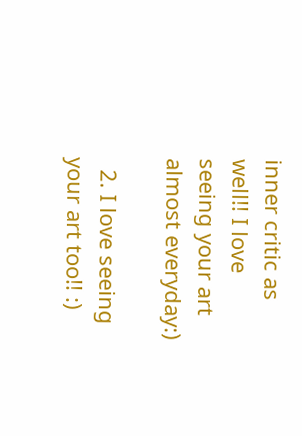inner critic as well!! I love seeing your art almost everyday:)

  2. I love seeing your art too!! :)